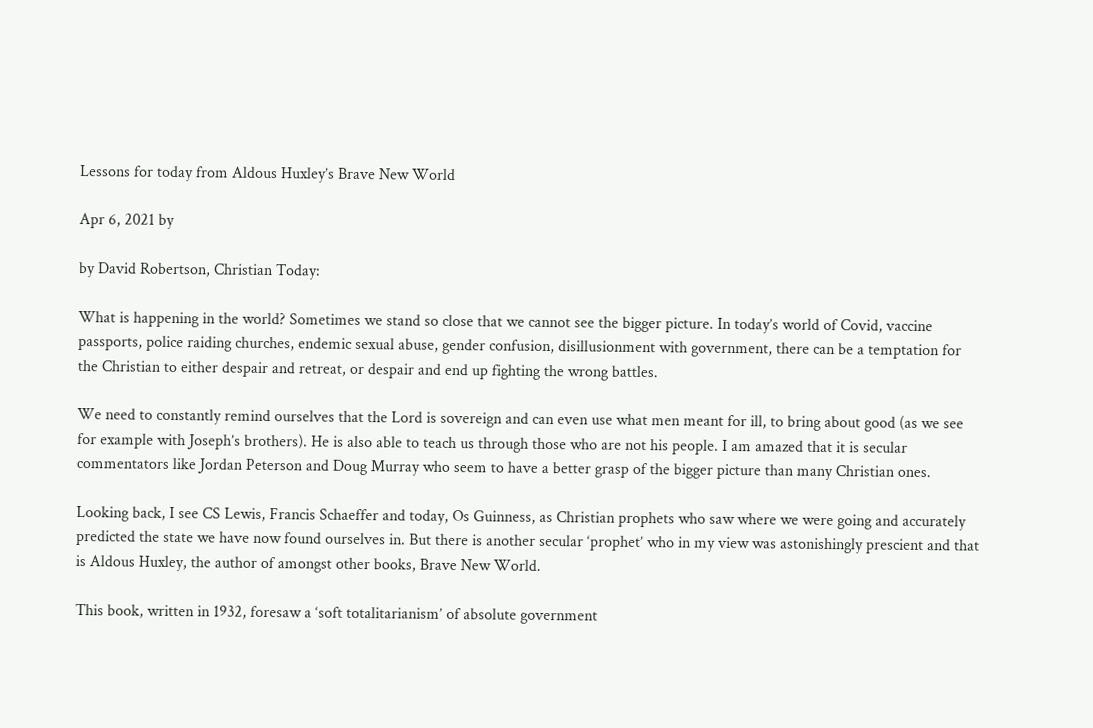Lessons for today from Aldous Huxley’s Brave New World

Apr 6, 2021 by

by David Robertson, Christian Today:

What is happening in the world? Sometimes we stand so close that we cannot see the bigger picture. In today’s world of Covid, vaccine passports, police raiding churches, endemic sexual abuse, gender confusion, disillusionment with government, there can be a temptation for the Christian to either despair and retreat, or despair and end up fighting the wrong battles.

We need to constantly remind ourselves that the Lord is sovereign and can even use what men meant for ill, to bring about good (as we see for example with Joseph’s brothers). He is also able to teach us through those who are not his people. I am amazed that it is secular commentators like Jordan Peterson and Doug Murray who seem to have a better grasp of the bigger picture than many Christian ones.

Looking back, I see CS Lewis, Francis Schaeffer and today, Os Guinness, as Christian prophets who saw where we were going and accurately predicted the state we have now found ourselves in. But there is another secular ‘prophet’ who in my view was astonishingly prescient and that is Aldous Huxley, the author of amongst other books, Brave New World.

This book, written in 1932, foresaw a ‘soft totalitarianism’ of absolute government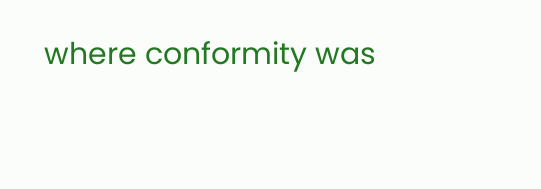where conformity was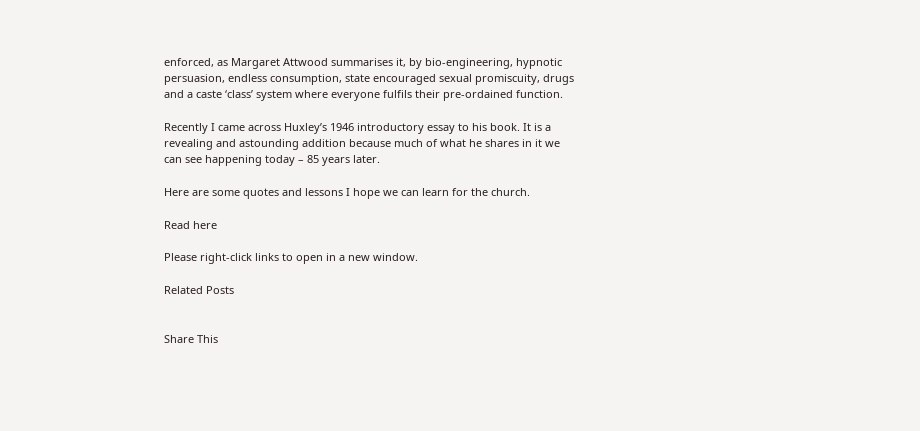enforced, as Margaret Attwood summarises it, by bio-engineering, hypnotic persuasion, endless consumption, state encouraged sexual promiscuity, drugs and a caste ‘class’ system where everyone fulfils their pre-ordained function.

Recently I came across Huxley’s 1946 introductory essay to his book. It is a revealing and astounding addition because much of what he shares in it we can see happening today – 85 years later.

Here are some quotes and lessons I hope we can learn for the church.

Read here

Please right-click links to open in a new window.

Related Posts


Share This